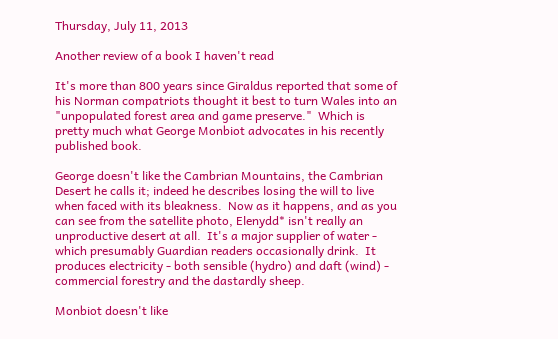Thursday, July 11, 2013

Another review of a book I haven't read

It's more than 800 years since Giraldus reported that some of his Norman compatriots thought it best to turn Wales into an "unpopulated forest area and game preserve."  Which is pretty much what George Monbiot advocates in his recently published book.

George doesn't like the Cambrian Mountains, the Cambrian Desert he calls it; indeed he describes losing the will to live when faced with its bleakness.  Now as it happens, and as you can see from the satellite photo, Elenydd* isn't really an unproductive desert at all.  It's a major supplier of water - which presumably Guardian readers occasionally drink.  It produces electricity - both sensible (hydro) and daft (wind) - commercial forestry and the dastardly sheep.

Monbiot doesn't like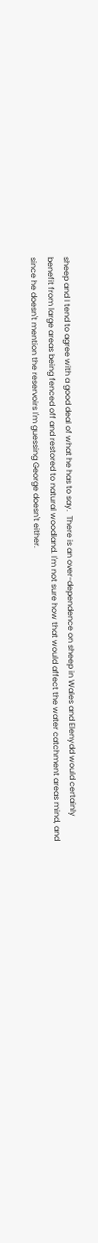sheep and I tend to agree with a good deal of what he has to say.  There is an over-dependence on sheep in Wales and Elenydd would certainly benefit from large areas being fenced off and restored to natural woodland. I'm not sure how that would affect the water catchment areas mind, and since he doesn't mention the reservoirs I'm guessing George doesn't either.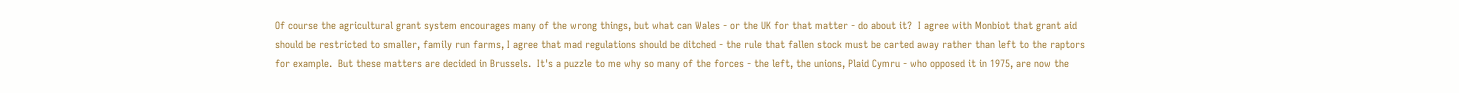Of course the agricultural grant system encourages many of the wrong things, but what can Wales - or the UK for that matter - do about it?  I agree with Monbiot that grant aid should be restricted to smaller, family run farms, I agree that mad regulations should be ditched - the rule that fallen stock must be carted away rather than left to the raptors for example.  But these matters are decided in Brussels.  It's a puzzle to me why so many of the forces - the left, the unions, Plaid Cymru - who opposed it in 1975, are now the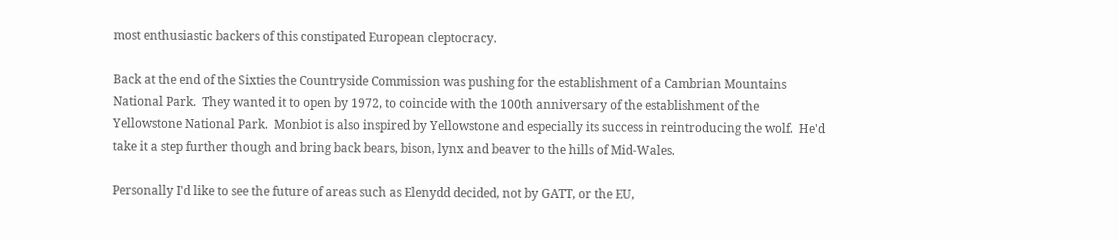most enthusiastic backers of this constipated European cleptocracy.

Back at the end of the Sixties the Countryside Commission was pushing for the establishment of a Cambrian Mountains National Park.  They wanted it to open by 1972, to coincide with the 100th anniversary of the establishment of the Yellowstone National Park.  Monbiot is also inspired by Yellowstone and especially its success in reintroducing the wolf.  He'd take it a step further though and bring back bears, bison, lynx and beaver to the hills of Mid-Wales.

Personally I'd like to see the future of areas such as Elenydd decided, not by GATT, or the EU,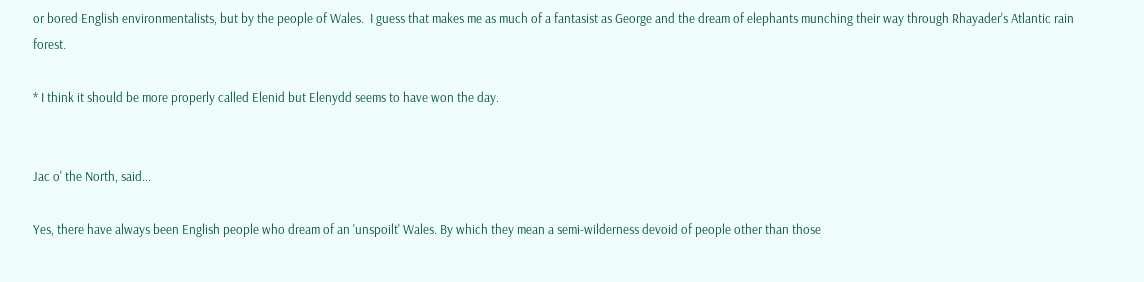or bored English environmentalists, but by the people of Wales.  I guess that makes me as much of a fantasist as George and the dream of elephants munching their way through Rhayader's Atlantic rain forest.

* I think it should be more properly called Elenid but Elenydd seems to have won the day.


Jac o' the North, said...

Yes, there have always been English people who dream of an 'unspoilt' Wales. By which they mean a semi-wilderness devoid of people other than those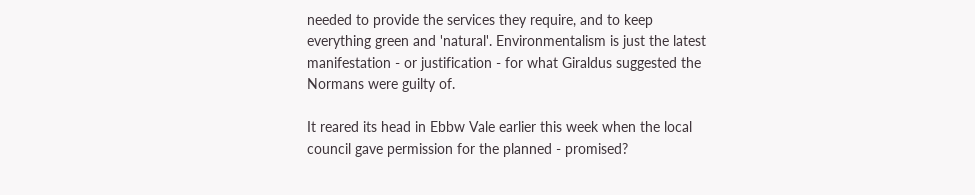needed to provide the services they require, and to keep everything green and 'natural'. Environmentalism is just the latest manifestation - or justification - for what Giraldus suggested the Normans were guilty of.

It reared its head in Ebbw Vale earlier this week when the local council gave permission for the planned - promised?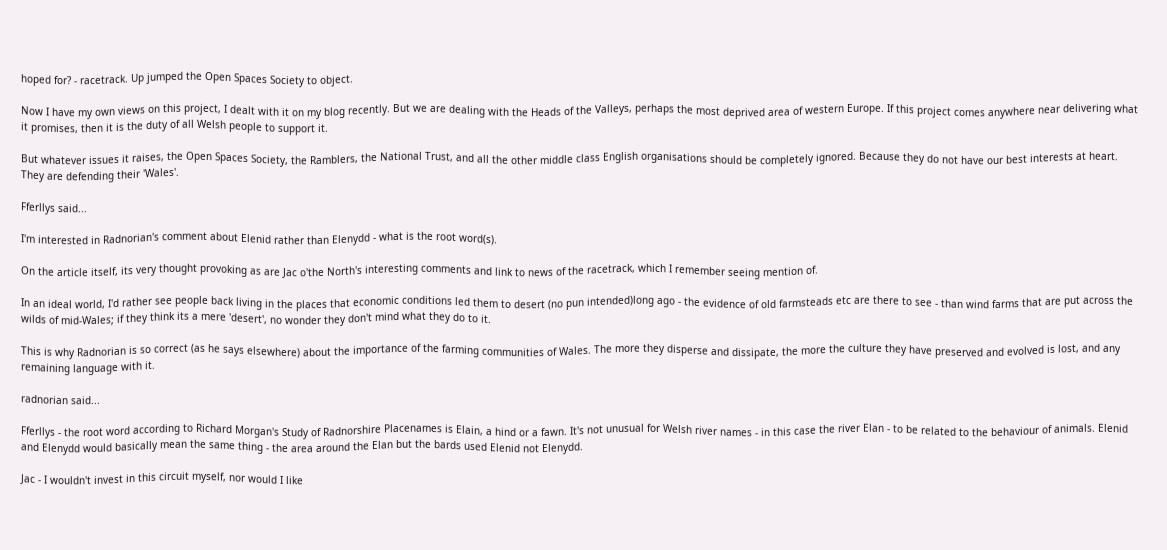hoped for? - racetrack. Up jumped the Open Spaces Society to object.

Now I have my own views on this project, I dealt with it on my blog recently. But we are dealing with the Heads of the Valleys, perhaps the most deprived area of western Europe. If this project comes anywhere near delivering what it promises, then it is the duty of all Welsh people to support it.

But whatever issues it raises, the Open Spaces Society, the Ramblers, the National Trust, and all the other middle class English organisations should be completely ignored. Because they do not have our best interests at heart. They are defending their 'Wales'.

Fferllys said...

I'm interested in Radnorian's comment about Elenid rather than Elenydd - what is the root word(s).

On the article itself, its very thought provoking as are Jac o'the North's interesting comments and link to news of the racetrack, which I remember seeing mention of.

In an ideal world, I'd rather see people back living in the places that economic conditions led them to desert (no pun intended)long ago - the evidence of old farmsteads etc are there to see - than wind farms that are put across the wilds of mid-Wales; if they think its a mere 'desert', no wonder they don't mind what they do to it.

This is why Radnorian is so correct (as he says elsewhere) about the importance of the farming communities of Wales. The more they disperse and dissipate, the more the culture they have preserved and evolved is lost, and any remaining language with it.

radnorian said...

Fferllys - the root word according to Richard Morgan's Study of Radnorshire Placenames is Elain, a hind or a fawn. It's not unusual for Welsh river names - in this case the river Elan - to be related to the behaviour of animals. Elenid and Elenydd would basically mean the same thing - the area around the Elan but the bards used Elenid not Elenydd.

Jac - I wouldn't invest in this circuit myself, nor would I like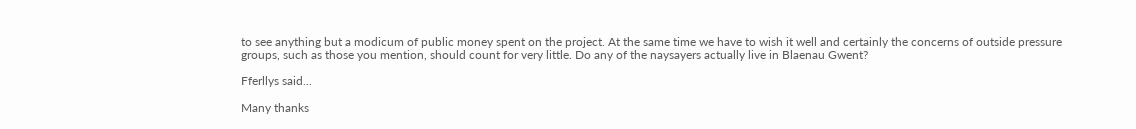to see anything but a modicum of public money spent on the project. At the same time we have to wish it well and certainly the concerns of outside pressure groups, such as those you mention, should count for very little. Do any of the naysayers actually live in Blaenau Gwent?

Fferllys said...

Many thanks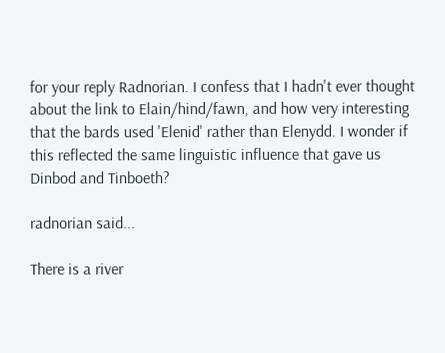for your reply Radnorian. I confess that I hadn't ever thought about the link to Elain/hind/fawn, and how very interesting that the bards used 'Elenid' rather than Elenydd. I wonder if this reflected the same linguistic influence that gave us Dinbod and Tinboeth?

radnorian said...

There is a river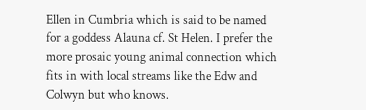Ellen in Cumbria which is said to be named for a goddess Alauna cf. St Helen. I prefer the more prosaic young animal connection which fits in with local streams like the Edw and Colwyn but who knows.